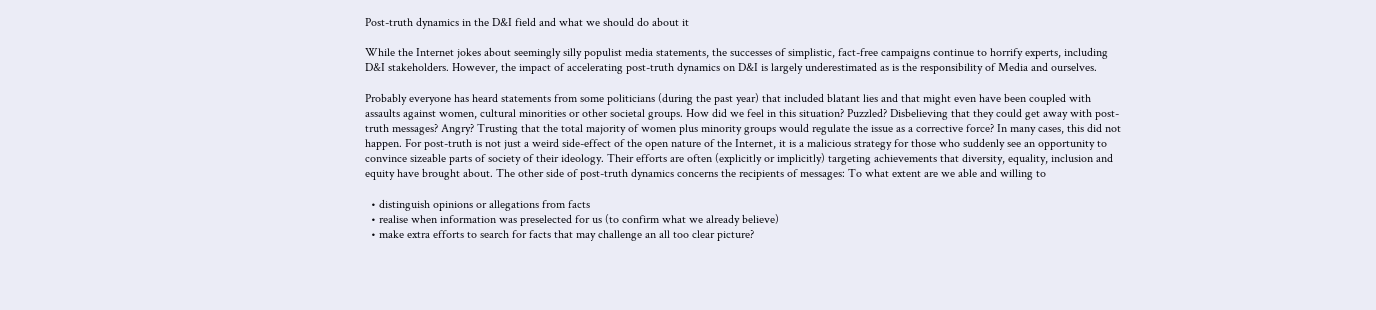Post-truth dynamics in the D&I field and what we should do about it

While the Internet jokes about seemingly silly populist media statements, the successes of simplistic, fact-free campaigns continue to horrify experts, including D&I stakeholders. However, the impact of accelerating post-truth dynamics on D&I is largely underestimated as is the responsibility of Media and ourselves.

Probably everyone has heard statements from some politicians (during the past year) that included blatant lies and that might even have been coupled with assaults against women, cultural minorities or other societal groups. How did we feel in this situation? Puzzled? Disbelieving that they could get away with post-truth messages? Angry? Trusting that the total majority of women plus minority groups would regulate the issue as a corrective force? In many cases, this did not happen. For post-truth is not just a weird side-effect of the open nature of the Internet, it is a malicious strategy for those who suddenly see an opportunity to convince sizeable parts of society of their ideology. Their efforts are often (explicitly or implicitly) targeting achievements that diversity, equality, inclusion and equity have brought about. The other side of post-truth dynamics concerns the recipients of messages: To what extent are we able and willing to

  • distinguish opinions or allegations from facts
  • realise when information was preselected for us (to confirm what we already believe)
  • make extra efforts to search for facts that may challenge an all too clear picture?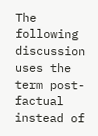The following discussion uses the term post-factual instead of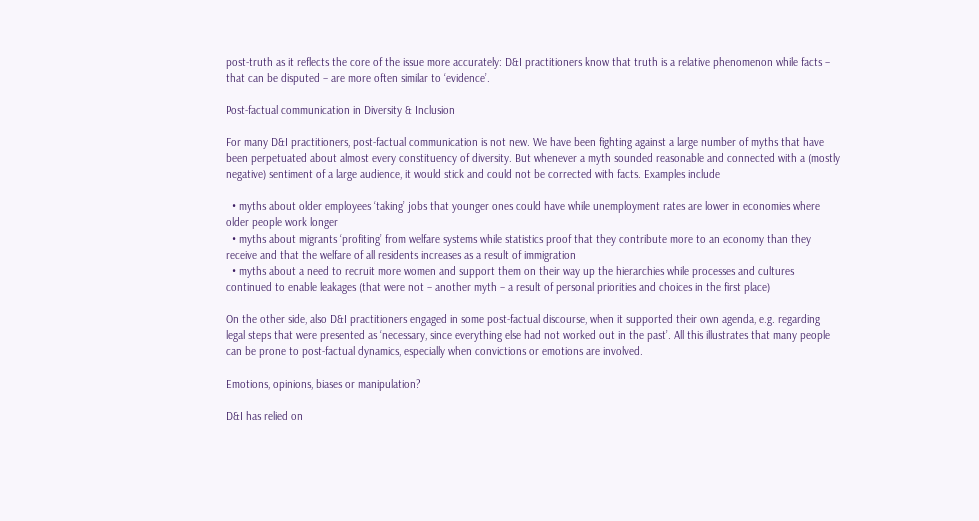post-truth as it reflects the core of the issue more accurately: D&I practitioners know that truth is a relative phenomenon while facts – that can be disputed – are more often similar to ‘evidence’.

Post-factual communication in Diversity & Inclusion

For many D&I practitioners, post-factual communication is not new. We have been fighting against a large number of myths that have been perpetuated about almost every constituency of diversity. But whenever a myth sounded reasonable and connected with a (mostly negative) sentiment of a large audience, it would stick and could not be corrected with facts. Examples include

  • myths about older employees ‘taking’ jobs that younger ones could have while unemployment rates are lower in economies where older people work longer
  • myths about migrants ‘profiting’ from welfare systems while statistics proof that they contribute more to an economy than they receive and that the welfare of all residents increases as a result of immigration
  • myths about a need to recruit more women and support them on their way up the hierarchies while processes and cultures continued to enable leakages (that were not – another myth – a result of personal priorities and choices in the first place)

On the other side, also D&I practitioners engaged in some post-factual discourse, when it supported their own agenda, e.g. regarding legal steps that were presented as ‘necessary, since everything else had not worked out in the past’. All this illustrates that many people can be prone to post-factual dynamics, especially when convictions or emotions are involved.

Emotions, opinions, biases or manipulation?

D&I has relied on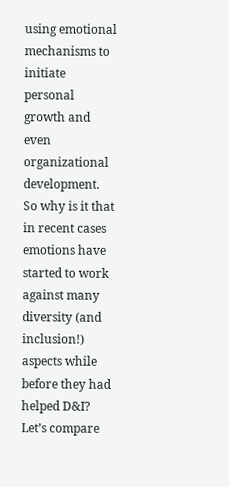using emotional mechanisms to initiate personal growth and even organizational development. So why is it that in recent cases emotions have started to work against many diversity (and inclusion!) aspects while before they had helped D&I? Let’s compare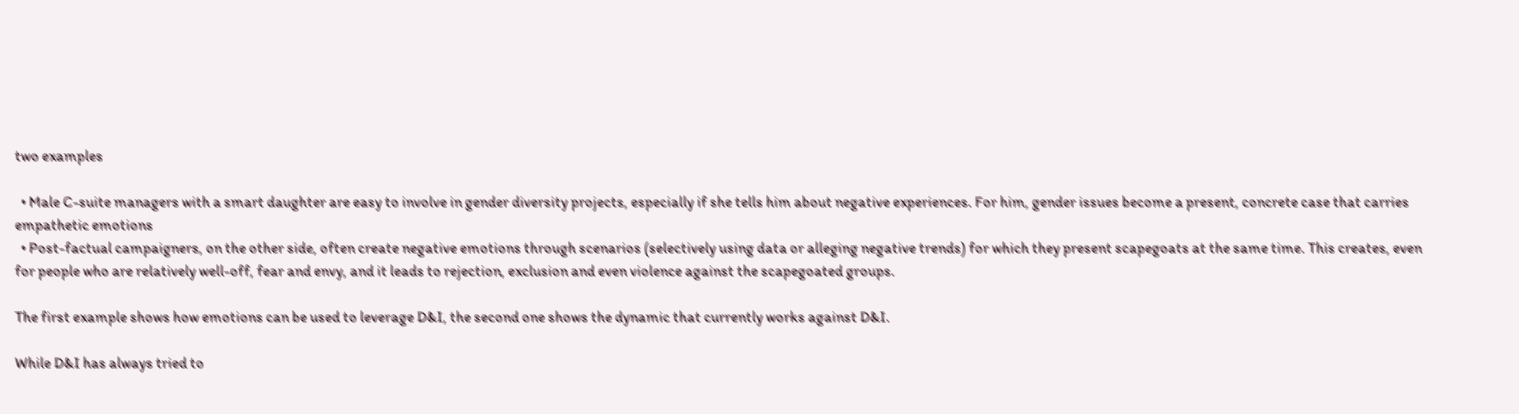two examples

  • Male C-suite managers with a smart daughter are easy to involve in gender diversity projects, especially if she tells him about negative experiences. For him, gender issues become a present, concrete case that carries empathetic emotions
  • Post-factual campaigners, on the other side, often create negative emotions through scenarios (selectively using data or alleging negative trends) for which they present scapegoats at the same time. This creates, even for people who are relatively well-off, fear and envy, and it leads to rejection, exclusion and even violence against the scapegoated groups.

The first example shows how emotions can be used to leverage D&I, the second one shows the dynamic that currently works against D&I.

While D&I has always tried to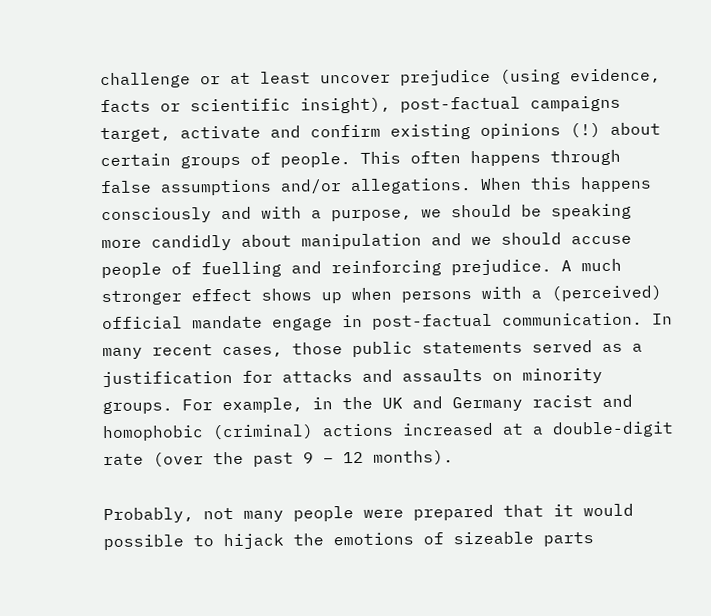challenge or at least uncover prejudice (using evidence, facts or scientific insight), post-factual campaigns target, activate and confirm existing opinions (!) about certain groups of people. This often happens through false assumptions and/or allegations. When this happens consciously and with a purpose, we should be speaking more candidly about manipulation and we should accuse people of fuelling and reinforcing prejudice. A much stronger effect shows up when persons with a (perceived) official mandate engage in post-factual communication. In many recent cases, those public statements served as a justification for attacks and assaults on minority groups. For example, in the UK and Germany racist and homophobic (criminal) actions increased at a double-digit rate (over the past 9 – 12 months).

Probably, not many people were prepared that it would possible to hijack the emotions of sizeable parts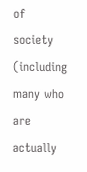of society (including many who are actually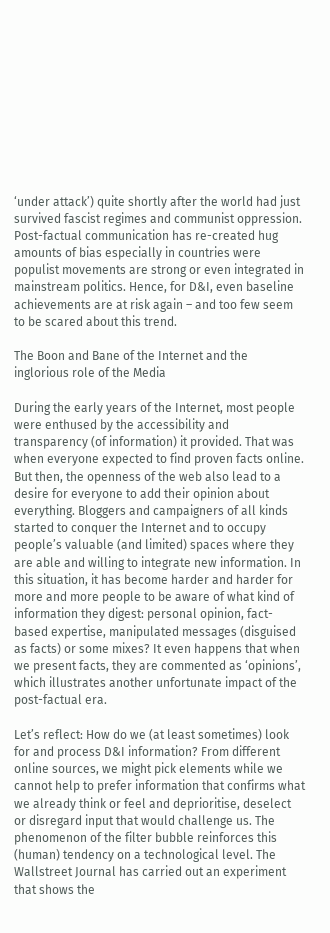‘under attack’) quite shortly after the world had just survived fascist regimes and communist oppression. Post-factual communication has re-created hug amounts of bias especially in countries were populist movements are strong or even integrated in mainstream politics. Hence, for D&I, even baseline achievements are at risk again – and too few seem to be scared about this trend.

The Boon and Bane of the Internet and the inglorious role of the Media

During the early years of the Internet, most people were enthused by the accessibility and transparency (of information) it provided. That was when everyone expected to find proven facts online. But then, the openness of the web also lead to a desire for everyone to add their opinion about everything. Bloggers and campaigners of all kinds started to conquer the Internet and to occupy people’s valuable (and limited) spaces where they are able and willing to integrate new information. In this situation, it has become harder and harder for more and more people to be aware of what kind of information they digest: personal opinion, fact-based expertise, manipulated messages (disguised as facts) or some mixes? It even happens that when we present facts, they are commented as ‘opinions’, which illustrates another unfortunate impact of the post-factual era.

Let’s reflect: How do we (at least sometimes) look for and process D&I information? From different online sources, we might pick elements while we cannot help to prefer information that confirms what we already think or feel and deprioritise, deselect or disregard input that would challenge us. The phenomenon of the filter bubble reinforces this (human) tendency on a technological level. The Wallstreet Journal has carried out an experiment that shows the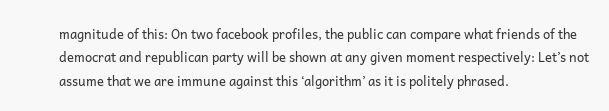magnitude of this: On two facebook profiles, the public can compare what friends of the democrat and republican party will be shown at any given moment respectively: Let’s not assume that we are immune against this ‘algorithm’ as it is politely phrased.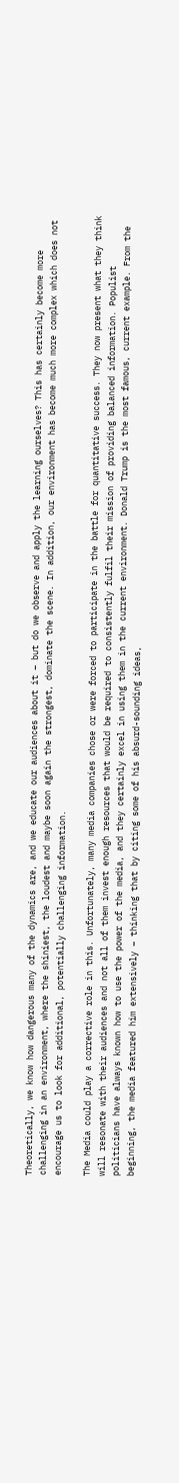Theoretically, we know how dangerous many of the dynamics are, and we educate our audiences about it – but do we observe and apply the learning ourselves? This has certainly become more challenging in an environment, where the shiniest, the loudest and maybe soon again the strongest, dominate the scene. In addition, our environment has become much more complex which does not encourage us to look for additional, potentially challenging information.

The Media could play a corrective role in this. Unfortunately, many media companies chose or were forced to participate in the battle for quantitative success. They now present what they think will resonate with their audiences and not all of them invest enough resources that would be required to consistently fulfil their mission of providing balanced information. Populist politicians have always known how to use the power of the media, and they certainly excel in using them in the current environment. Donald Trump is the most famous, current example. From the beginning, the media featured him extensively – thinking that by citing some of his absurd-sounding ideas,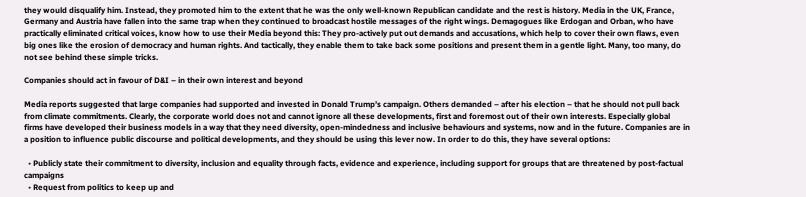they would disqualify him. Instead, they promoted him to the extent that he was the only well-known Republican candidate and the rest is history. Media in the UK, France, Germany and Austria have fallen into the same trap when they continued to broadcast hostile messages of the right wings. Demagogues like Erdogan and Orban, who have practically eliminated critical voices, know how to use their Media beyond this: They pro-actively put out demands and accusations, which help to cover their own flaws, even big ones like the erosion of democracy and human rights. And tactically, they enable them to take back some positions and present them in a gentle light. Many, too many, do not see behind these simple tricks.

Companies should act in favour of D&I – in their own interest and beyond

Media reports suggested that large companies had supported and invested in Donald Trump’s campaign. Others demanded – after his election – that he should not pull back from climate commitments. Clearly, the corporate world does not and cannot ignore all these developments, first and foremost out of their own interests. Especially global firms have developed their business models in a way that they need diversity, open-mindedness and inclusive behaviours and systems, now and in the future. Companies are in a position to influence public discourse and political developments, and they should be using this lever now. In order to do this, they have several options:

  • Publicly state their commitment to diversity, inclusion and equality through facts, evidence and experience, including support for groups that are threatened by post-factual campaigns
  • Request from politics to keep up and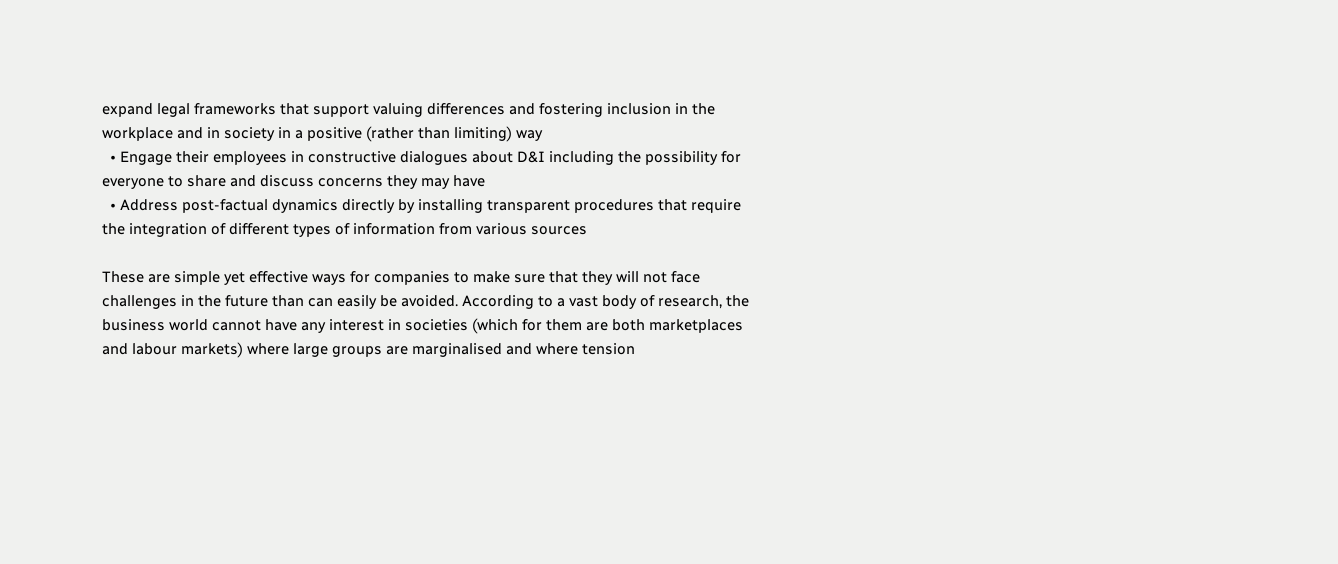expand legal frameworks that support valuing differences and fostering inclusion in the workplace and in society in a positive (rather than limiting) way
  • Engage their employees in constructive dialogues about D&I including the possibility for everyone to share and discuss concerns they may have
  • Address post-factual dynamics directly by installing transparent procedures that require the integration of different types of information from various sources

These are simple yet effective ways for companies to make sure that they will not face challenges in the future than can easily be avoided. According to a vast body of research, the business world cannot have any interest in societies (which for them are both marketplaces and labour markets) where large groups are marginalised and where tension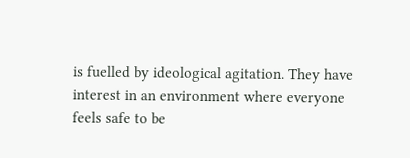is fuelled by ideological agitation. They have interest in an environment where everyone feels safe to be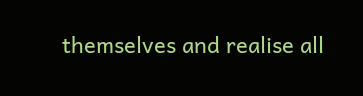themselves and realise all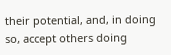their potential, and, in doing so, accept others doing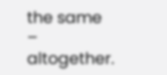the same – altogether.